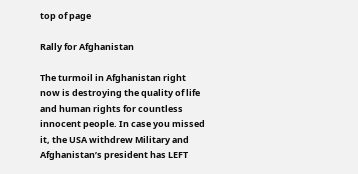top of page

Rally for Afghanistan

The turmoil in Afghanistan right now is destroying the quality of life and human rights for countless innocent people. In case you missed it, the USA withdrew Military and Afghanistan’s president has LEFT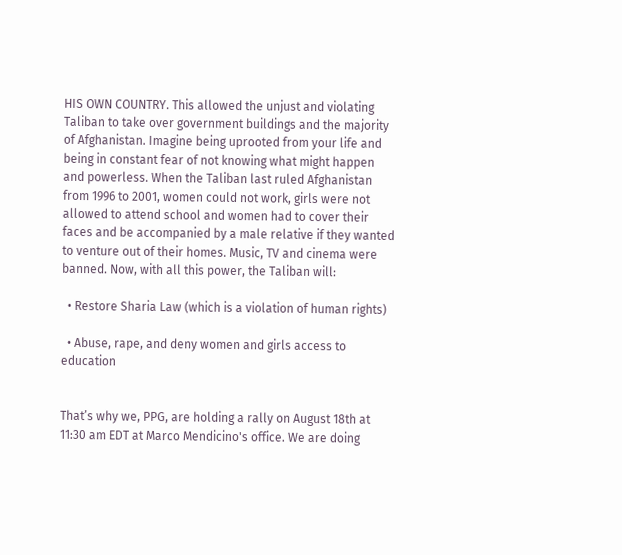HIS OWN COUNTRY. This allowed the unjust and violating Taliban to take over government buildings and the majority of Afghanistan. Imagine being uprooted from your life and being in constant fear of not knowing what might happen and powerless. When the Taliban last ruled Afghanistan from 1996 to 2001, women could not work, girls were not allowed to attend school and women had to cover their faces and be accompanied by a male relative if they wanted to venture out of their homes. Music, TV and cinema were banned. Now, with all this power, the Taliban will:

  • Restore Sharia Law (which is a violation of human rights)

  • Abuse, rape, and deny women and girls access to education


That’s why we, PPG, are holding a rally on August 18th at 11:30 am EDT at Marco Mendicino's office. We are doing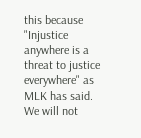this because "Injustice anywhere is a threat to justice everywhere" as MLK has said. We will not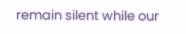remain silent while our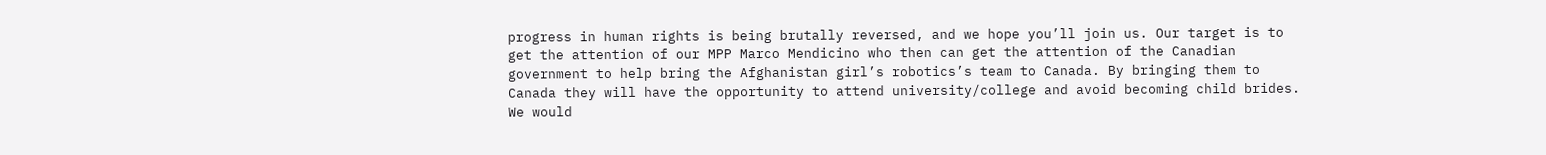progress in human rights is being brutally reversed, and we hope you’ll join us. Our target is to get the attention of our MPP Marco Mendicino who then can get the attention of the Canadian government to help bring the Afghanistan girl’s robotics’s team to Canada. By bringing them to Canada they will have the opportunity to attend university/college and avoid becoming child brides. We would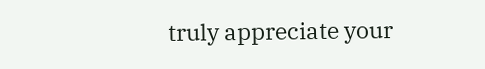truly appreciate your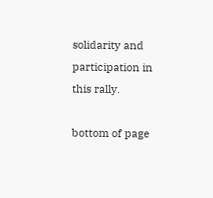solidarity and participation in this rally.

bottom of page